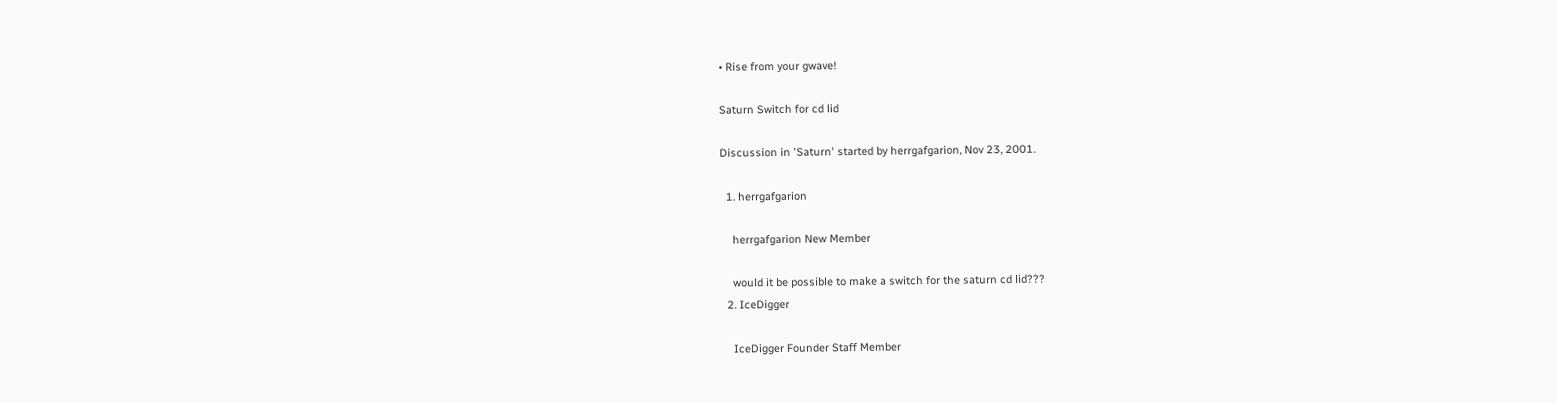• Rise from your gwave!

Saturn Switch for cd lid

Discussion in 'Saturn' started by herrgafgarion, Nov 23, 2001.

  1. herrgafgarion

    herrgafgarion New Member

    would it be possible to make a switch for the saturn cd lid???
  2. IceDigger

    IceDigger Founder Staff Member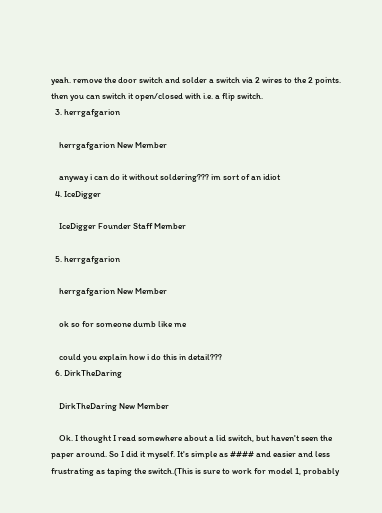yeah. remove the door switch and solder a switch via 2 wires to the 2 points. then you can switch it open/closed with i.e. a flip switch.
  3. herrgafgarion

    herrgafgarion New Member

    anyway i can do it without soldering??? im sort of an idiot
  4. IceDigger

    IceDigger Founder Staff Member

  5. herrgafgarion

    herrgafgarion New Member

    ok so for someone dumb like me

    could you explain how i do this in detail???
  6. DirkTheDaring

    DirkTheDaring New Member

    Ok. I thought I read somewhere about a lid switch, but haven't seen the paper around. So I did it myself. It's simple as #### and easier and less frustrating as taping the switch.(This is sure to work for model 1, probably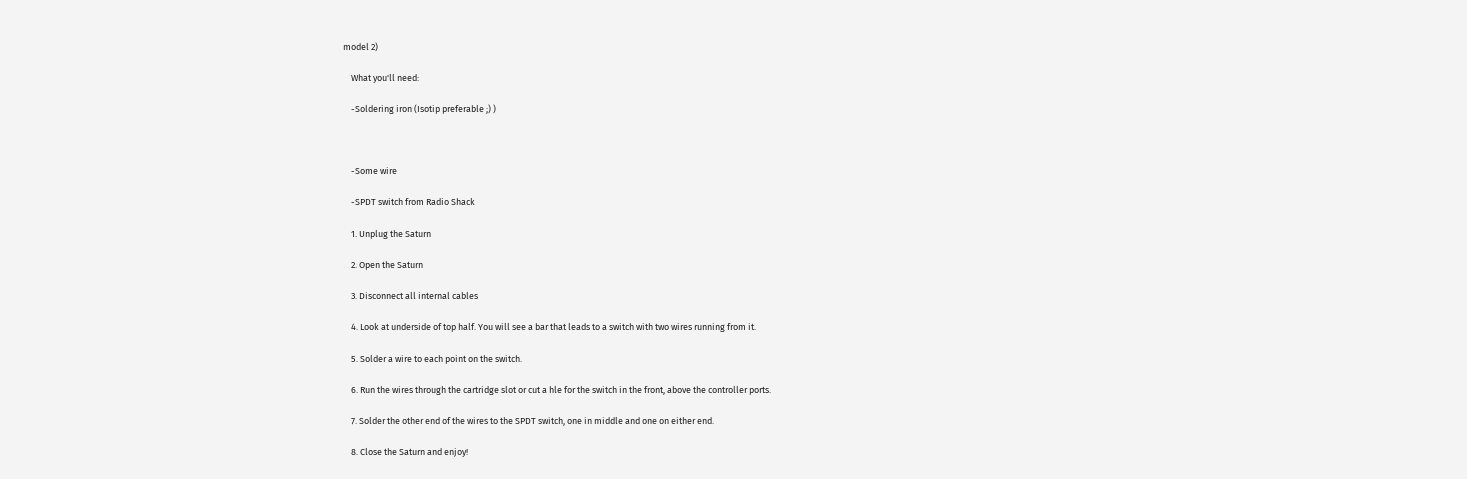model 2)

    What you'll need:

    -Soldering iron (Isotip preferable ;) )



    -Some wire

    -SPDT switch from Radio Shack

    1. Unplug the Saturn

    2. Open the Saturn

    3. Disconnect all internal cables

    4. Look at underside of top half. You will see a bar that leads to a switch with two wires running from it.

    5. Solder a wire to each point on the switch.

    6. Run the wires through the cartridge slot or cut a hle for the switch in the front, above the controller ports.

    7. Solder the other end of the wires to the SPDT switch, one in middle and one on either end.

    8. Close the Saturn and enjoy!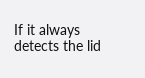If it always detects the lid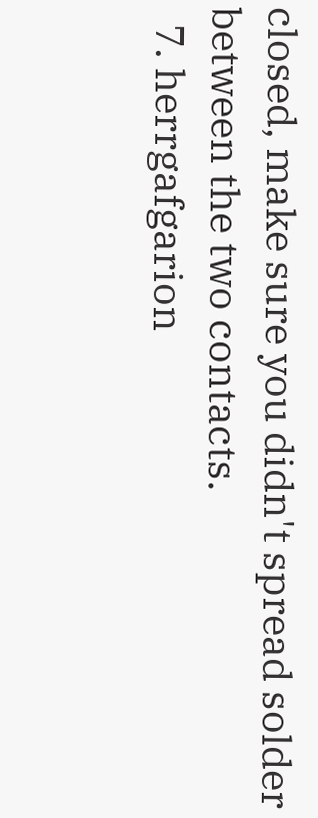closed, make sure you didn't spread solder between the two contacts.
  7. herrgafgarion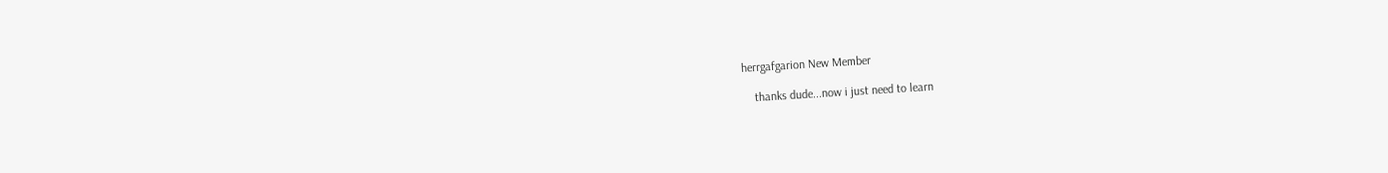herrgafgarion New Member

    thanks dude...now i just need to learn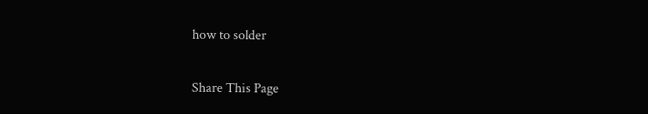how to solder

Share This Page